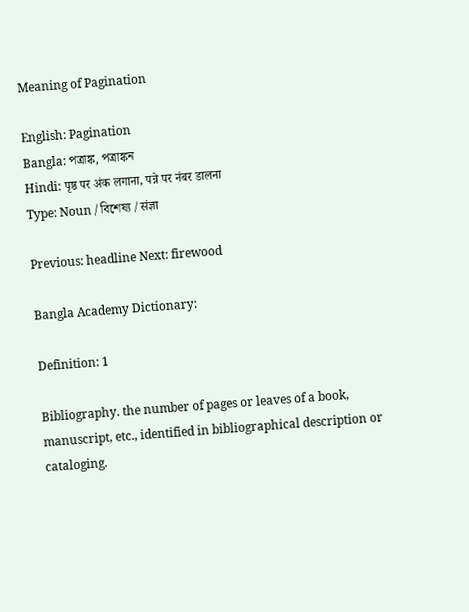Meaning of Pagination

English: Pagination
Bangla: পত্রাঙ্ক, পত্রাঙ্কন
Hindi: पृष्ठ पर अंक लगाना, पन्ने पर नंबर डालना
Type: Noun / বিশেষ্য / संज्ञा

Previous: headline Next: firewood

Bangla Academy Dictionary:

Definition: 1

Bibliography. the number of pages or leaves of a book, manuscript, etc., identified in bibliographical description or cataloging.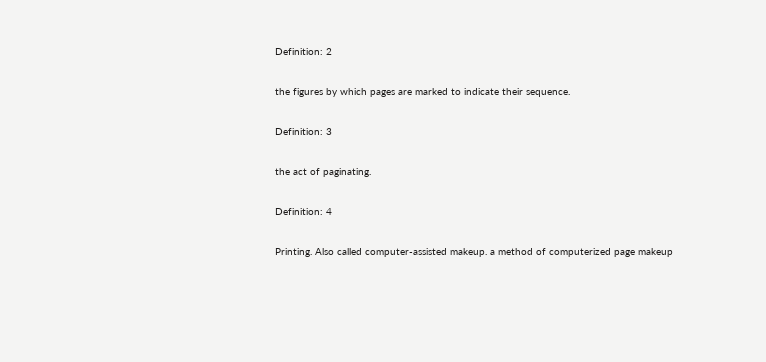Definition: 2

the figures by which pages are marked to indicate their sequence.

Definition: 3

the act of paginating.

Definition: 4

Printing. Also called computer-assisted makeup. a method of computerized page makeup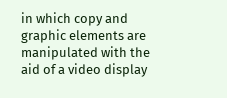in which copy and graphic elements are manipulated with the aid of a video display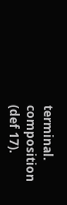terminal. composition (def 17).